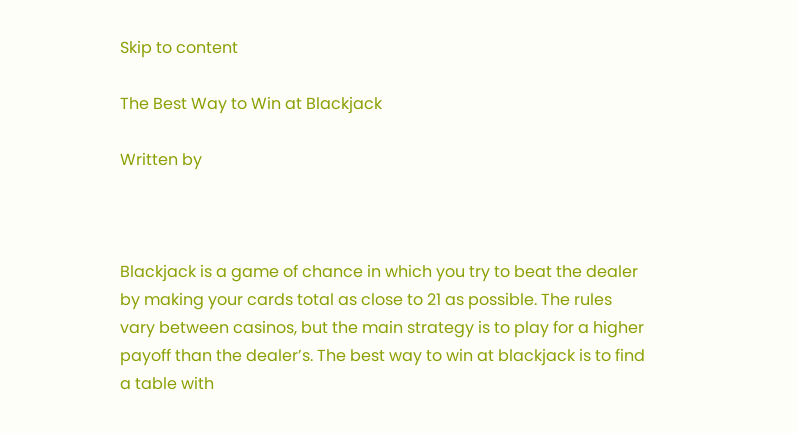Skip to content

The Best Way to Win at Blackjack

Written by



Blackjack is a game of chance in which you try to beat the dealer by making your cards total as close to 21 as possible. The rules vary between casinos, but the main strategy is to play for a higher payoff than the dealer’s. The best way to win at blackjack is to find a table with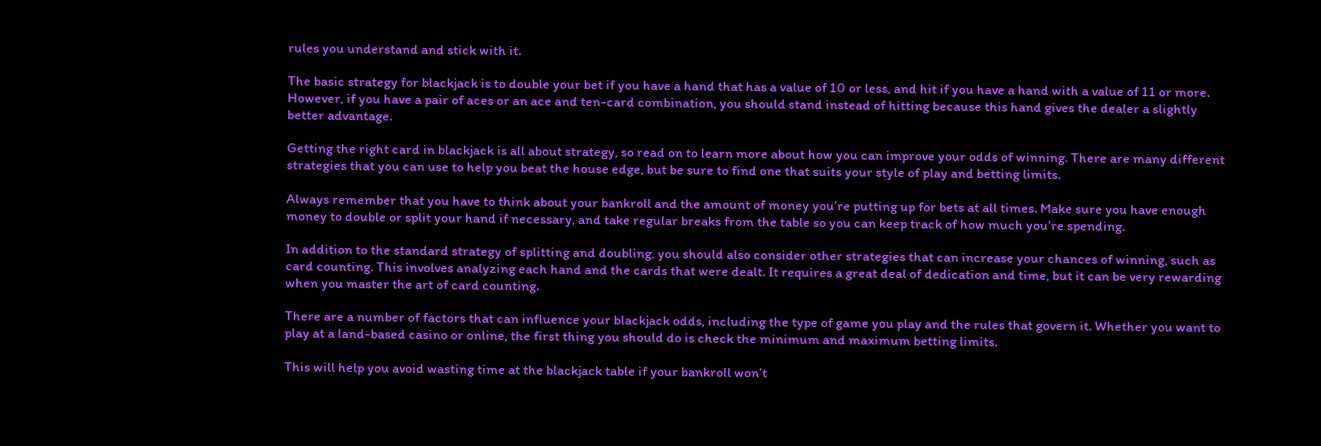rules you understand and stick with it.

The basic strategy for blackjack is to double your bet if you have a hand that has a value of 10 or less, and hit if you have a hand with a value of 11 or more. However, if you have a pair of aces or an ace and ten-card combination, you should stand instead of hitting because this hand gives the dealer a slightly better advantage.

Getting the right card in blackjack is all about strategy, so read on to learn more about how you can improve your odds of winning. There are many different strategies that you can use to help you beat the house edge, but be sure to find one that suits your style of play and betting limits.

Always remember that you have to think about your bankroll and the amount of money you’re putting up for bets at all times. Make sure you have enough money to double or split your hand if necessary, and take regular breaks from the table so you can keep track of how much you’re spending.

In addition to the standard strategy of splitting and doubling, you should also consider other strategies that can increase your chances of winning, such as card counting. This involves analyzing each hand and the cards that were dealt. It requires a great deal of dedication and time, but it can be very rewarding when you master the art of card counting.

There are a number of factors that can influence your blackjack odds, including the type of game you play and the rules that govern it. Whether you want to play at a land-based casino or online, the first thing you should do is check the minimum and maximum betting limits.

This will help you avoid wasting time at the blackjack table if your bankroll won’t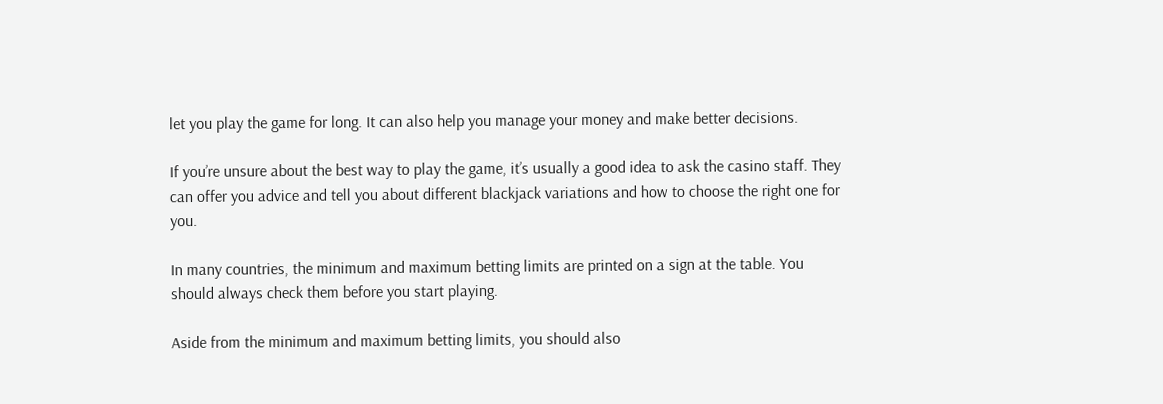let you play the game for long. It can also help you manage your money and make better decisions.

If you’re unsure about the best way to play the game, it’s usually a good idea to ask the casino staff. They can offer you advice and tell you about different blackjack variations and how to choose the right one for you.

In many countries, the minimum and maximum betting limits are printed on a sign at the table. You should always check them before you start playing.

Aside from the minimum and maximum betting limits, you should also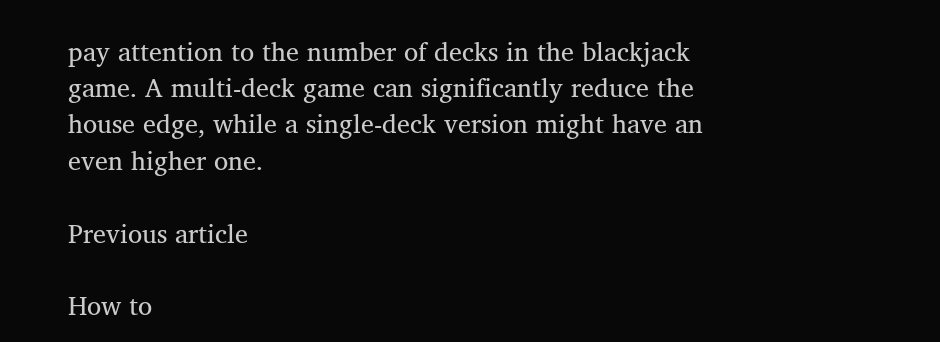pay attention to the number of decks in the blackjack game. A multi-deck game can significantly reduce the house edge, while a single-deck version might have an even higher one.

Previous article

How to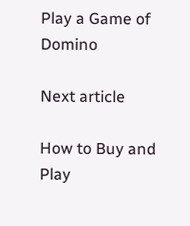Play a Game of Domino

Next article

How to Buy and Play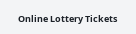Online Lottery Tickets